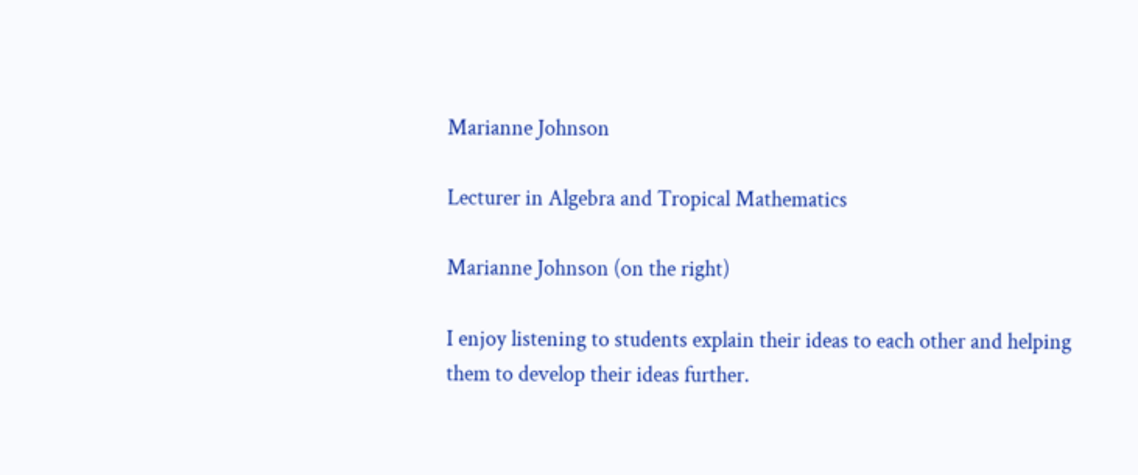Marianne Johnson

Lecturer in Algebra and Tropical Mathematics

Marianne Johnson (on the right)

I enjoy listening to students explain their ideas to each other and helping them to develop their ideas further.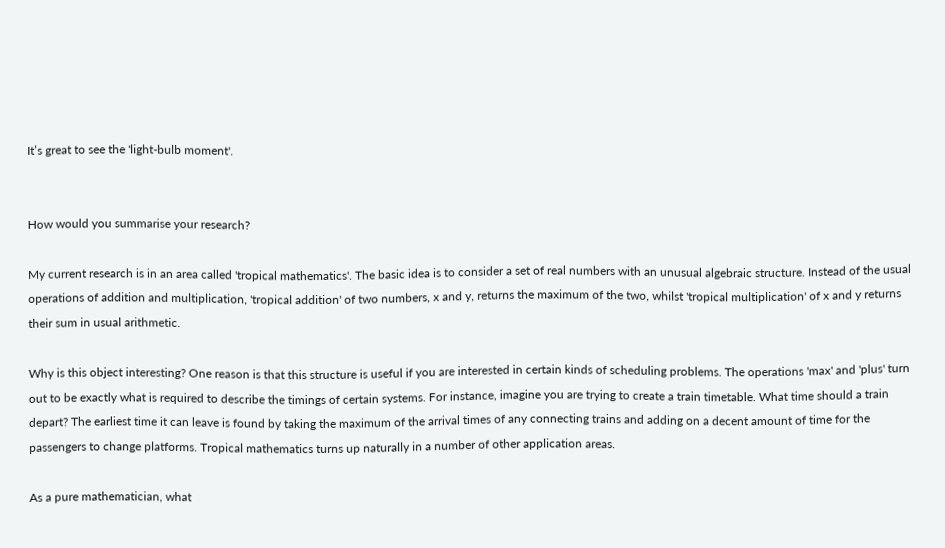It’s great to see the 'light-bulb moment'.


How would you summarise your research?

My current research is in an area called 'tropical mathematics'. The basic idea is to consider a set of real numbers with an unusual algebraic structure. Instead of the usual operations of addition and multiplication, 'tropical addition' of two numbers, x and y, returns the maximum of the two, whilst 'tropical multiplication' of x and y returns their sum in usual arithmetic.

Why is this object interesting? One reason is that this structure is useful if you are interested in certain kinds of scheduling problems. The operations 'max' and 'plus' turn out to be exactly what is required to describe the timings of certain systems. For instance, imagine you are trying to create a train timetable. What time should a train depart? The earliest time it can leave is found by taking the maximum of the arrival times of any connecting trains and adding on a decent amount of time for the passengers to change platforms. Tropical mathematics turns up naturally in a number of other application areas.

As a pure mathematician, what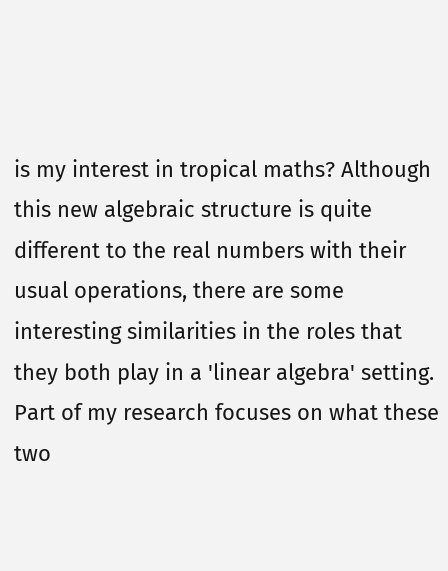is my interest in tropical maths? Although this new algebraic structure is quite different to the real numbers with their usual operations, there are some interesting similarities in the roles that they both play in a 'linear algebra' setting. Part of my research focuses on what these two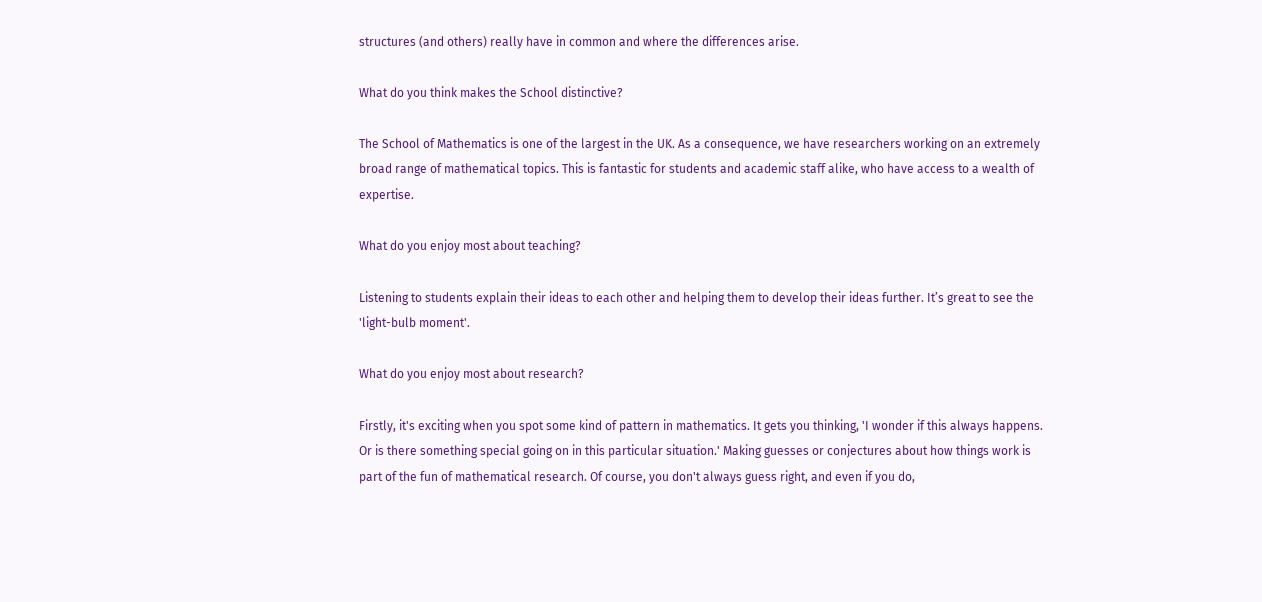structures (and others) really have in common and where the differences arise.

What do you think makes the School distinctive?

The School of Mathematics is one of the largest in the UK. As a consequence, we have researchers working on an extremely broad range of mathematical topics. This is fantastic for students and academic staff alike, who have access to a wealth of expertise.

What do you enjoy most about teaching?

Listening to students explain their ideas to each other and helping them to develop their ideas further. It’s great to see the 'light-bulb moment'.

What do you enjoy most about research?

Firstly, it's exciting when you spot some kind of pattern in mathematics. It gets you thinking, 'I wonder if this always happens. Or is there something special going on in this particular situation.' Making guesses or conjectures about how things work is part of the fun of mathematical research. Of course, you don't always guess right, and even if you do,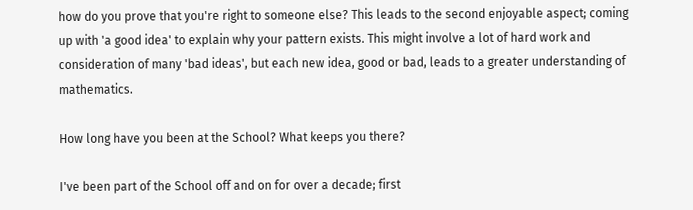how do you prove that you're right to someone else? This leads to the second enjoyable aspect; coming up with 'a good idea' to explain why your pattern exists. This might involve a lot of hard work and consideration of many 'bad ideas', but each new idea, good or bad, leads to a greater understanding of mathematics.

How long have you been at the School? What keeps you there?

I've been part of the School off and on for over a decade; first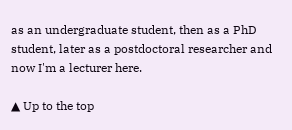as an undergraduate student, then as a PhD student, later as a postdoctoral researcher and now I'm a lecturer here.

▲ Up to the top